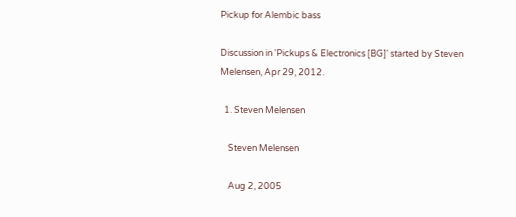Pickup for Alembic bass

Discussion in 'Pickups & Electronics [BG]' started by Steven Melensen, Apr 29, 2012.

  1. Steven Melensen

    Steven Melensen

    Aug 2, 2005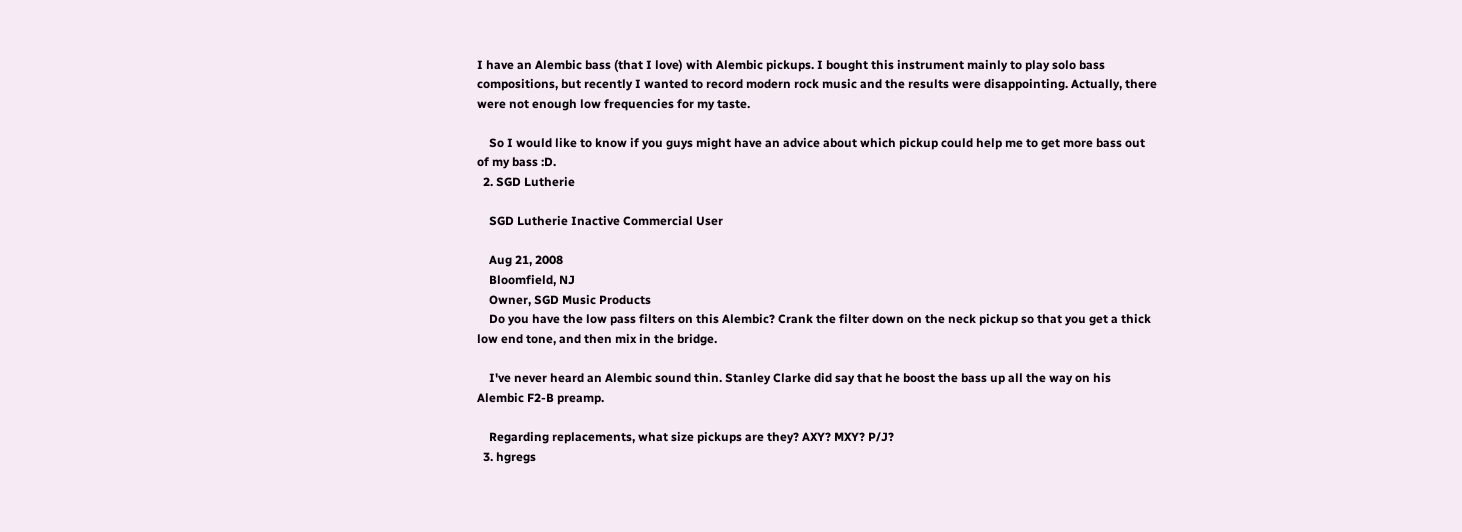I have an Alembic bass (that I love) with Alembic pickups. I bought this instrument mainly to play solo bass compositions, but recently I wanted to record modern rock music and the results were disappointing. Actually, there were not enough low frequencies for my taste.

    So I would like to know if you guys might have an advice about which pickup could help me to get more bass out of my bass :D.
  2. SGD Lutherie

    SGD Lutherie Inactive Commercial User

    Aug 21, 2008
    Bloomfield, NJ
    Owner, SGD Music Products
    Do you have the low pass filters on this Alembic? Crank the filter down on the neck pickup so that you get a thick low end tone, and then mix in the bridge.

    I've never heard an Alembic sound thin. Stanley Clarke did say that he boost the bass up all the way on his Alembic F2-B preamp.

    Regarding replacements, what size pickups are they? AXY? MXY? P/J?
  3. hgregs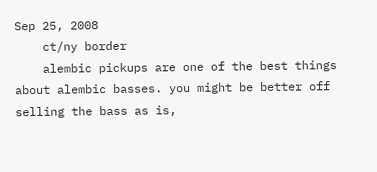Sep 25, 2008
    ct/ny border
    alembic pickups are one of the best things about alembic basses. you might be better off selling the bass as is,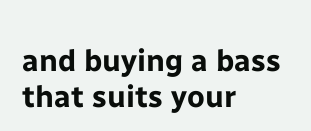and buying a bass that suits your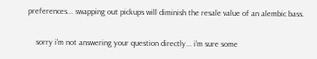preferences... swapping out pickups will diminish the resale value of an alembic bass.

    sorry i'm not answering your question directly... i'm sure some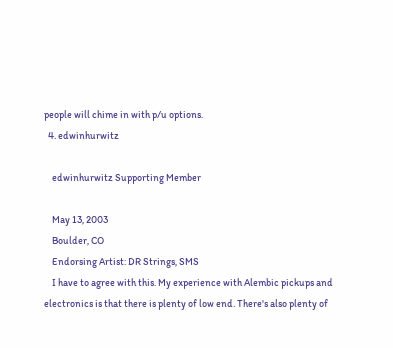people will chime in with p/u options.
  4. edwinhurwitz

    edwinhurwitz Supporting Member

    May 13, 2003
    Boulder, CO
    Endorsing Artist: DR Strings, SMS
    I have to agree with this. My experience with Alembic pickups and electronics is that there is plenty of low end. There's also plenty of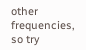other frequencies, so try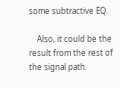some subtractive EQ.

    Also, it could be the result from the rest of the signal path.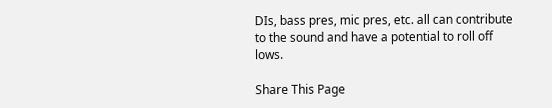DIs, bass pres, mic pres, etc. all can contribute to the sound and have a potential to roll off lows.

Share This Page